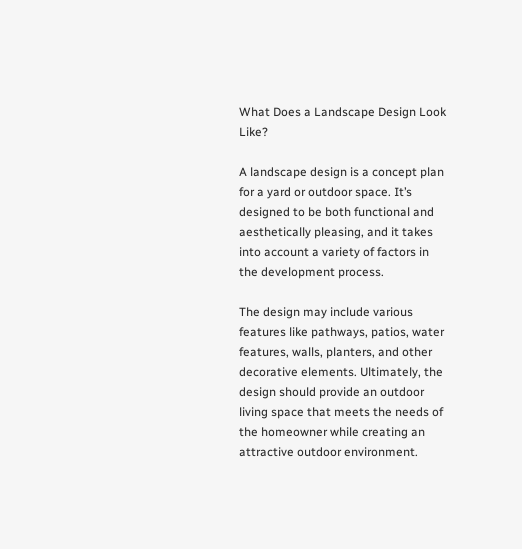What Does a Landscape Design Look Like?

A landscape design is a concept plan for a yard or outdoor space. It’s designed to be both functional and aesthetically pleasing, and it takes into account a variety of factors in the development process.

The design may include various features like pathways, patios, water features, walls, planters, and other decorative elements. Ultimately, the design should provide an outdoor living space that meets the needs of the homeowner while creating an attractive outdoor environment.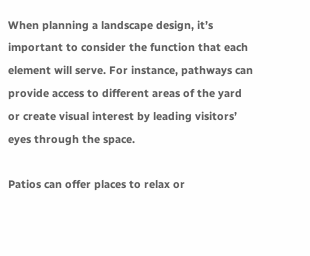When planning a landscape design, it’s important to consider the function that each element will serve. For instance, pathways can provide access to different areas of the yard or create visual interest by leading visitors’ eyes through the space.

Patios can offer places to relax or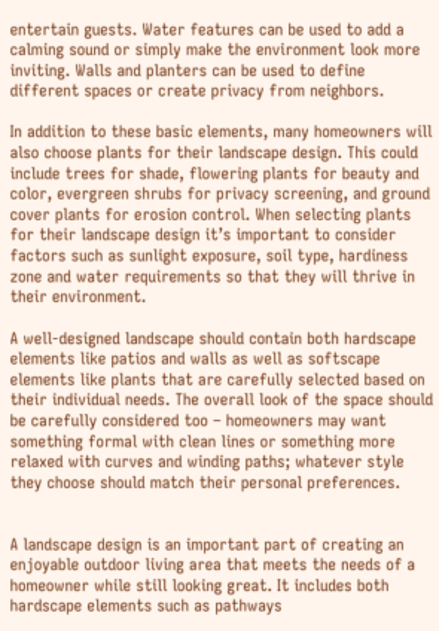entertain guests. Water features can be used to add a calming sound or simply make the environment look more inviting. Walls and planters can be used to define different spaces or create privacy from neighbors.

In addition to these basic elements, many homeowners will also choose plants for their landscape design. This could include trees for shade, flowering plants for beauty and color, evergreen shrubs for privacy screening, and ground cover plants for erosion control. When selecting plants for their landscape design it’s important to consider factors such as sunlight exposure, soil type, hardiness zone and water requirements so that they will thrive in their environment.

A well-designed landscape should contain both hardscape elements like patios and walls as well as softscape elements like plants that are carefully selected based on their individual needs. The overall look of the space should be carefully considered too – homeowners may want something formal with clean lines or something more relaxed with curves and winding paths; whatever style they choose should match their personal preferences.


A landscape design is an important part of creating an enjoyable outdoor living area that meets the needs of a homeowner while still looking great. It includes both hardscape elements such as pathways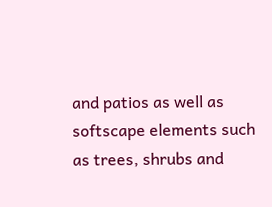and patios as well as softscape elements such as trees, shrubs and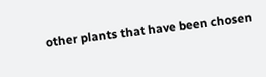other plants that have been chosen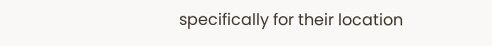specifically for their location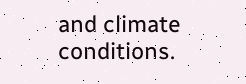and climate conditions.